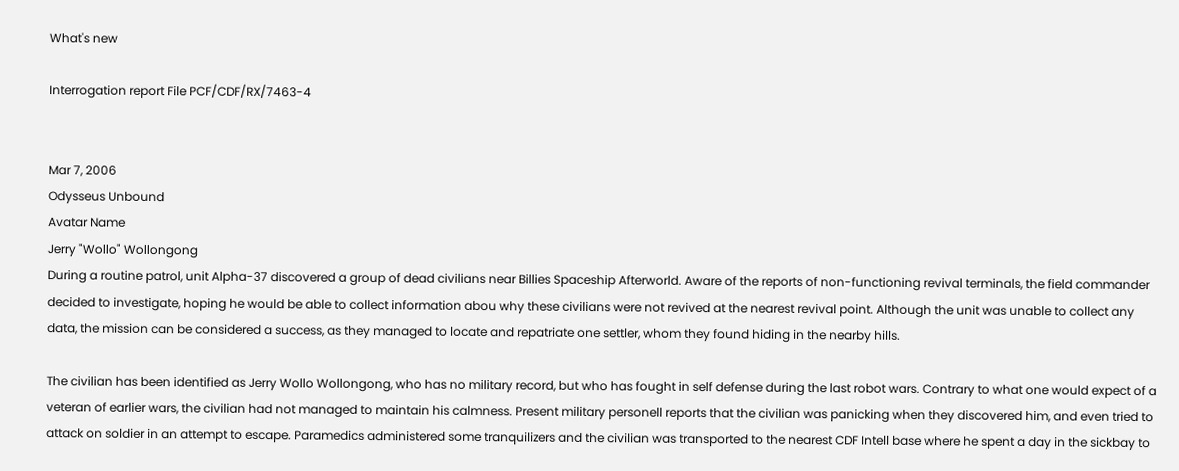What's new

Interrogation report File PCF/CDF/RX/7463-4


Mar 7, 2006
Odysseus Unbound
Avatar Name
Jerry "Wollo" Wollongong
During a routine patrol, unit Alpha-37 discovered a group of dead civilians near Billies Spaceship Afterworld. Aware of the reports of non-functioning revival terminals, the field commander decided to investigate, hoping he would be able to collect information abou why these civilians were not revived at the nearest revival point. Although the unit was unable to collect any data, the mission can be considered a success, as they managed to locate and repatriate one settler, whom they found hiding in the nearby hills.

The civilian has been identified as Jerry Wollo Wollongong, who has no military record, but who has fought in self defense during the last robot wars. Contrary to what one would expect of a veteran of earlier wars, the civilian had not managed to maintain his calmness. Present military personell reports that the civilian was panicking when they discovered him, and even tried to attack on soldier in an attempt to escape. Paramedics administered some tranquilizers and the civilian was transported to the nearest CDF Intell base where he spent a day in the sickbay to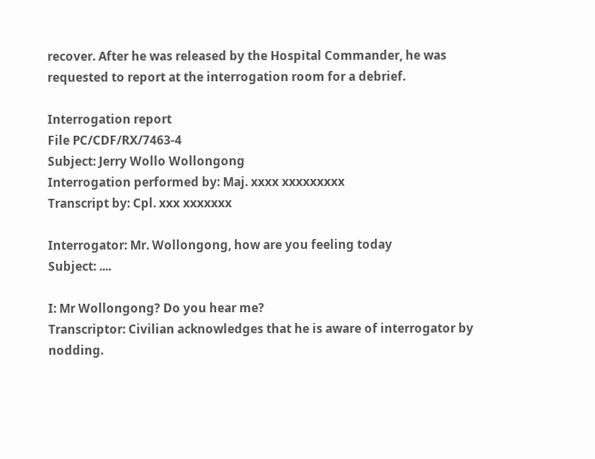recover. After he was released by the Hospital Commander, he was requested to report at the interrogation room for a debrief.

Interrogation report
File PC/CDF/RX/7463-4
Subject: Jerry Wollo Wollongong
Interrogation performed by: Maj. xxxx xxxxxxxxx
Transcript by: Cpl. xxx xxxxxxx

Interrogator: Mr. Wollongong, how are you feeling today
Subject: ....

I: Mr Wollongong? Do you hear me?
Transcriptor: Civilian acknowledges that he is aware of interrogator by nodding.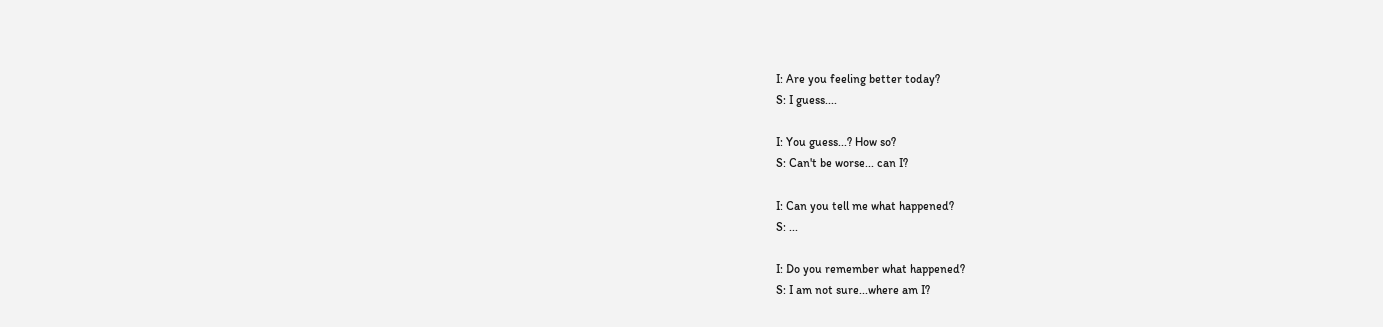I: Are you feeling better today?
S: I guess....

I: You guess...? How so?
S: Can't be worse... can I?

I: Can you tell me what happened?
S: ...

I: Do you remember what happened?
S: I am not sure...where am I?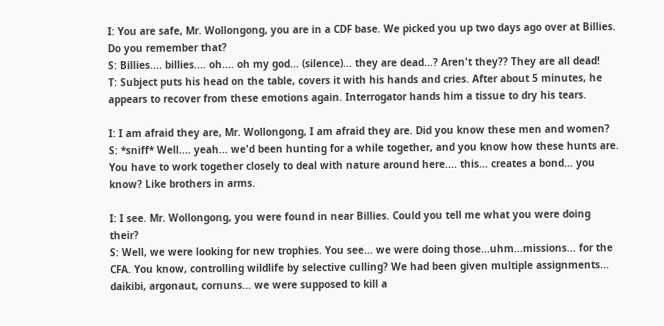I: You are safe, Mr. Wollongong, you are in a CDF base. We picked you up two days ago over at Billies. Do you remember that?
S: Billies.... billies.... oh.... oh my god... (silence)... they are dead...? Aren't they?? They are all dead!
T: Subject puts his head on the table, covers it with his hands and cries. After about 5 minutes, he appears to recover from these emotions again. Interrogator hands him a tissue to dry his tears.

I: I am afraid they are, Mr. Wollongong, I am afraid they are. Did you know these men and women?
S: *sniff* Well.... yeah... we'd been hunting for a while together, and you know how these hunts are. You have to work together closely to deal with nature around here.... this... creates a bond... you know? Like brothers in arms.

I: I see. Mr. Wollongong, you were found in near Billies. Could you tell me what you were doing their?
S: Well, we were looking for new trophies. You see... we were doing those...uhm...missions... for the CFA. You know, controlling wildlife by selective culling? We had been given multiple assignments... daikibi, argonaut, cornuns... we were supposed to kill a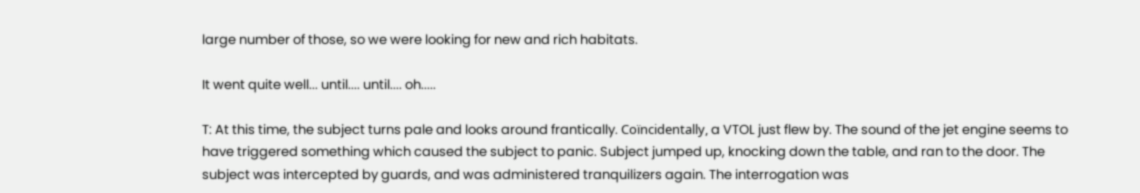large number of those, so we were looking for new and rich habitats.

It went quite well... until.... until.... oh.....

T: At this time, the subject turns pale and looks around frantically. Coïncidentally, a VTOL just flew by. The sound of the jet engine seems to have triggered something which caused the subject to panic. Subject jumped up, knocking down the table, and ran to the door. The subject was intercepted by guards, and was administered tranquilizers again. The interrogation was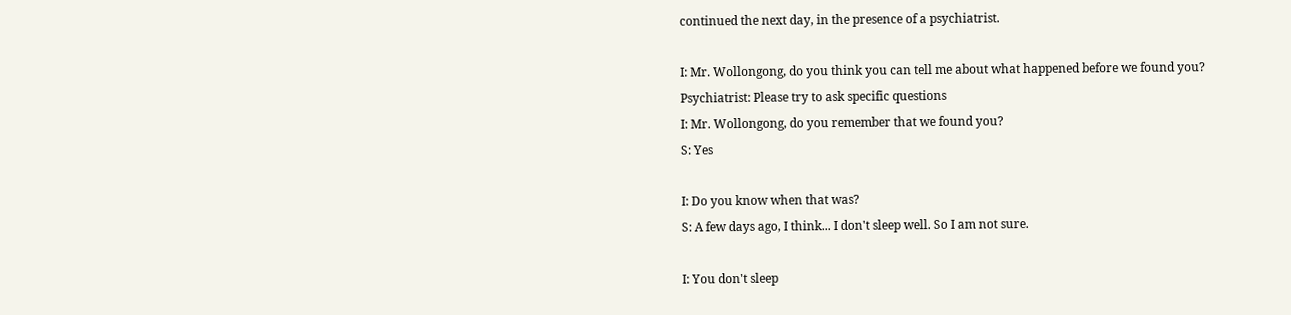continued the next day, in the presence of a psychiatrist.

I: Mr. Wollongong, do you think you can tell me about what happened before we found you?
Psychiatrist: Please try to ask specific questions
I: Mr. Wollongong, do you remember that we found you?
S: Yes

I: Do you know when that was?
S: A few days ago, I think... I don't sleep well. So I am not sure.

I: You don't sleep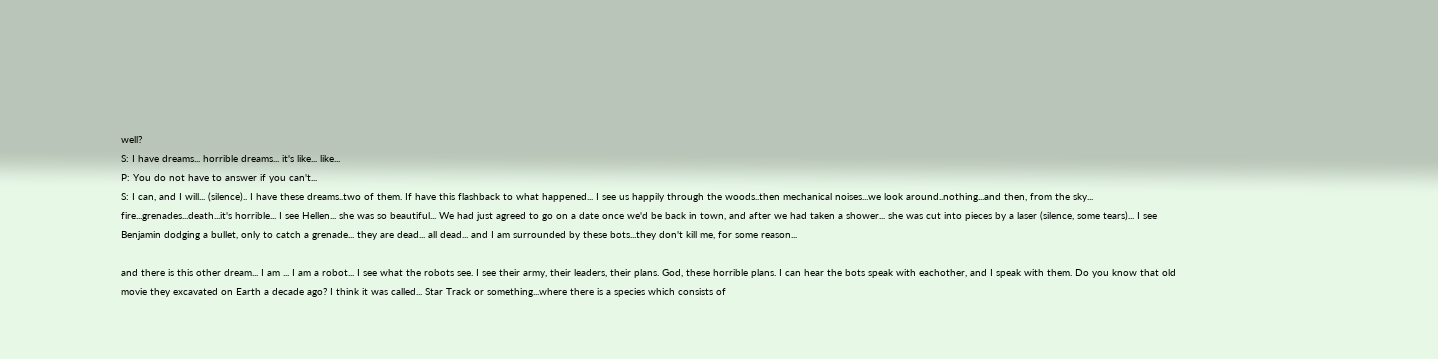well?
S: I have dreams... horrible dreams... it's like... like...
P: You do not have to answer if you can't...
S: I can, and I will... (silence).. I have these dreams..two of them. If have this flashback to what happened... I see us happily through the woods..then mechanical noises...we look around..nothing...and then, from the sky... fire...grenades...death...it's horrible... I see Hellen... she was so beautiful... We had just agreed to go on a date once we'd be back in town, and after we had taken a shower... she was cut into pieces by a laser (silence, some tears)... I see Benjamin dodging a bullet, only to catch a grenade... they are dead... all dead... and I am surrounded by these bots...they don't kill me, for some reason...

and there is this other dream... I am ... I am a robot... I see what the robots see. I see their army, their leaders, their plans. God, these horrible plans. I can hear the bots speak with eachother, and I speak with them. Do you know that old movie they excavated on Earth a decade ago? I think it was called... Star Track or something...where there is a species which consists of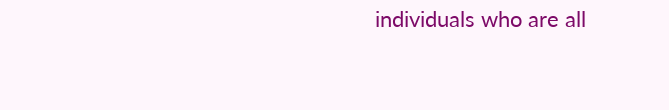individuals who are all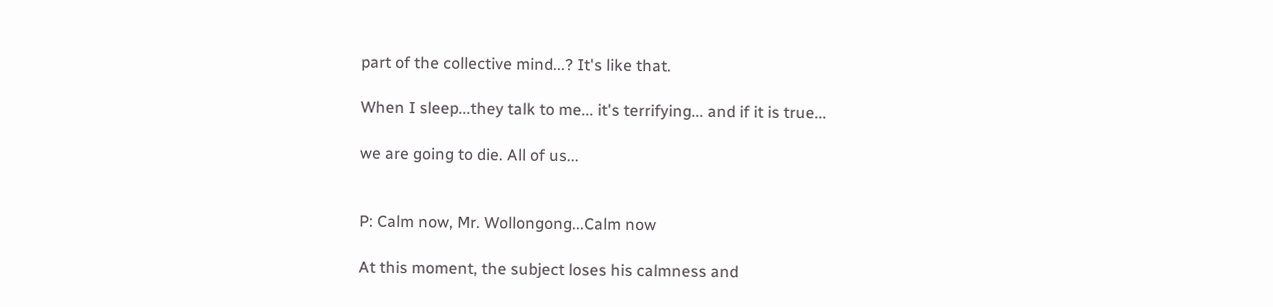part of the collective mind...? It's like that.

When I sleep...they talk to me... it's terrifying... and if it is true...

we are going to die. All of us...


P: Calm now, Mr. Wollongong...Calm now

At this moment, the subject loses his calmness and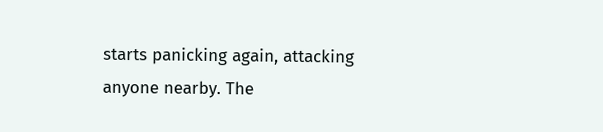starts panicking again, attacking anyone nearby. The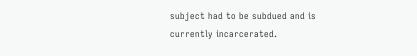subject had to be subdued and is currently incarcerated.